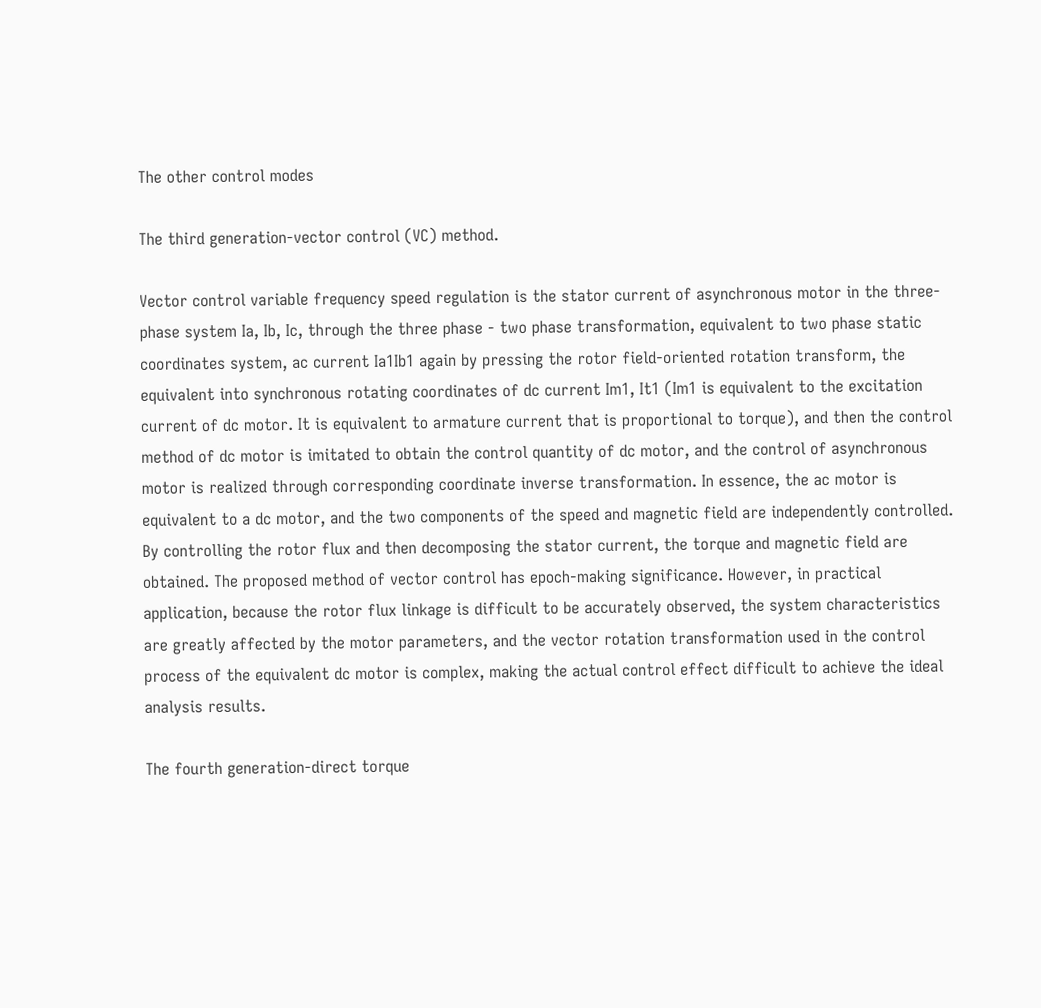The other control modes

The third generation-vector control (VC) method.

Vector control variable frequency speed regulation is the stator current of asynchronous motor in the three-phase system Ia, Ib, Ic, through the three phase - two phase transformation, equivalent to two phase static coordinates system, ac current Ia1Ib1 again by pressing the rotor field-oriented rotation transform, the equivalent into synchronous rotating coordinates of dc current Im1, It1 (Im1 is equivalent to the excitation current of dc motor. It is equivalent to armature current that is proportional to torque), and then the control method of dc motor is imitated to obtain the control quantity of dc motor, and the control of asynchronous motor is realized through corresponding coordinate inverse transformation. In essence, the ac motor is equivalent to a dc motor, and the two components of the speed and magnetic field are independently controlled. By controlling the rotor flux and then decomposing the stator current, the torque and magnetic field are obtained. The proposed method of vector control has epoch-making significance. However, in practical application, because the rotor flux linkage is difficult to be accurately observed, the system characteristics are greatly affected by the motor parameters, and the vector rotation transformation used in the control process of the equivalent dc motor is complex, making the actual control effect difficult to achieve the ideal analysis results.

The fourth generation-direct torque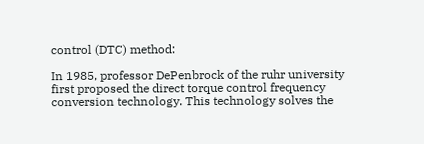control (DTC) method:

In 1985, professor DePenbrock of the ruhr university first proposed the direct torque control frequency conversion technology. This technology solves the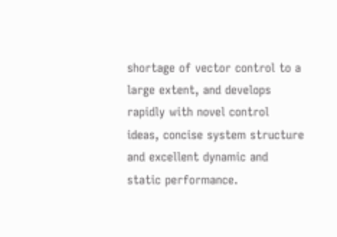shortage of vector control to a large extent, and develops rapidly with novel control ideas, concise system structure and excellent dynamic and static performance.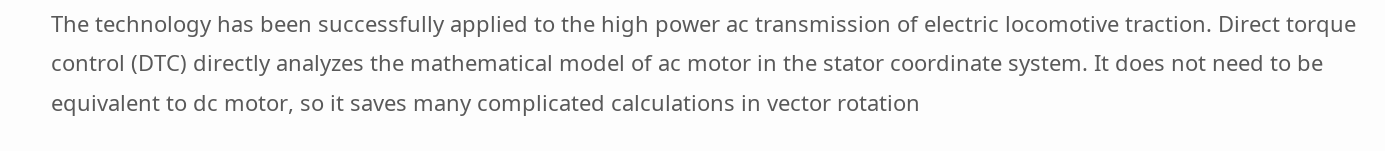The technology has been successfully applied to the high power ac transmission of electric locomotive traction. Direct torque control (DTC) directly analyzes the mathematical model of ac motor in the stator coordinate system. It does not need to be equivalent to dc motor, so it saves many complicated calculations in vector rotation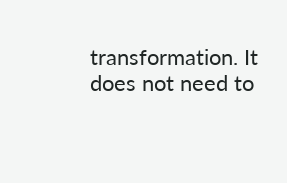transformation. It does not need to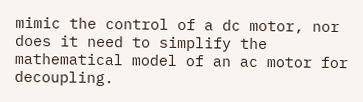mimic the control of a dc motor, nor does it need to simplify the mathematical model of an ac motor for decoupling.